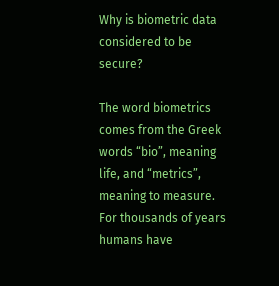Why is biometric data considered to be secure?

The word biometrics comes from the Greek words “bio”, meaning life, and “metrics”, meaning to measure. For thousands of years humans have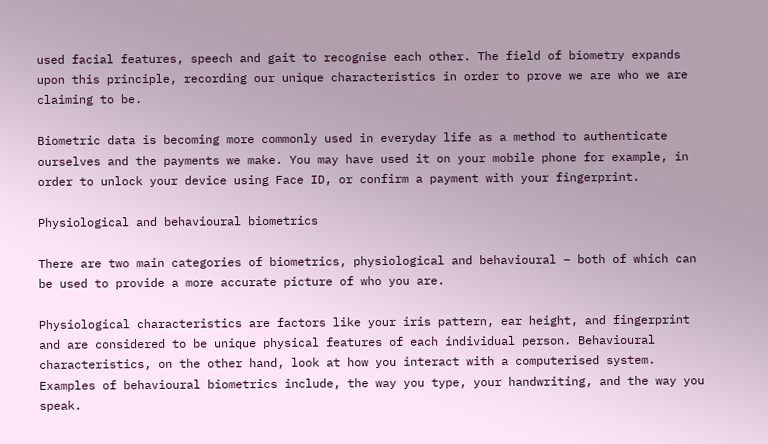used facial features, speech and gait to recognise each other. The field of biometry expands upon this principle, recording our unique characteristics in order to prove we are who we are claiming to be.

Biometric data is becoming more commonly used in everyday life as a method to authenticate ourselves and the payments we make. You may have used it on your mobile phone for example, in order to unlock your device using Face ID, or confirm a payment with your fingerprint.

Physiological and behavioural biometrics

There are two main categories of biometrics, physiological and behavioural – both of which can be used to provide a more accurate picture of who you are.

Physiological characteristics are factors like your iris pattern, ear height, and fingerprint and are considered to be unique physical features of each individual person. Behavioural characteristics, on the other hand, look at how you interact with a computerised system. Examples of behavioural biometrics include, the way you type, your handwriting, and the way you speak.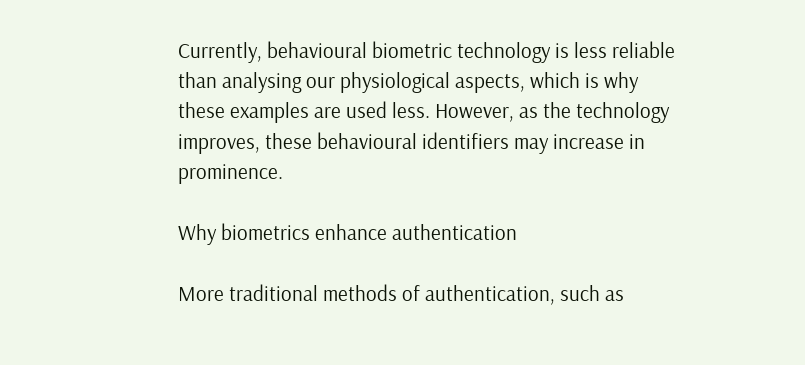Currently, behavioural biometric technology is less reliable than analysing our physiological aspects, which is why these examples are used less. However, as the technology improves, these behavioural identifiers may increase in prominence.

Why biometrics enhance authentication

More traditional methods of authentication, such as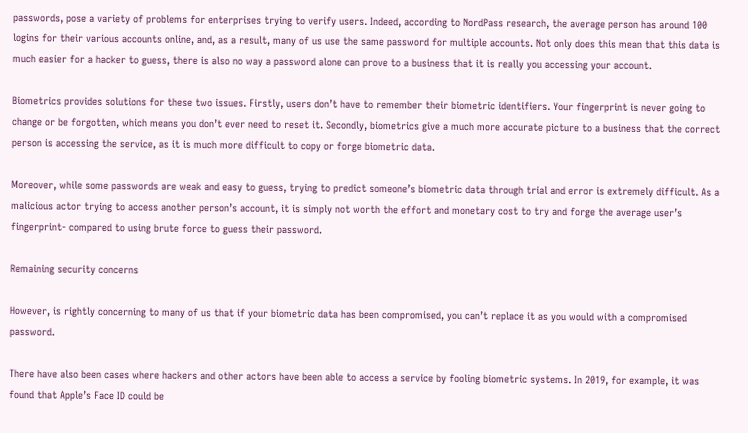passwords, pose a variety of problems for enterprises trying to verify users. Indeed, according to NordPass research, the average person has around 100 logins for their various accounts online, and, as a result, many of us use the same password for multiple accounts. Not only does this mean that this data is much easier for a hacker to guess, there is also no way a password alone can prove to a business that it is really you accessing your account.

Biometrics provides solutions for these two issues. Firstly, users don’t have to remember their biometric identifiers. Your fingerprint is never going to change or be forgotten, which means you don’t ever need to reset it. Secondly, biometrics give a much more accurate picture to a business that the correct person is accessing the service, as it is much more difficult to copy or forge biometric data.

Moreover, while some passwords are weak and easy to guess, trying to predict someone’s biometric data through trial and error is extremely difficult. As a malicious actor trying to access another person’s account, it is simply not worth the effort and monetary cost to try and forge the average user’s fingerprint- compared to using brute force to guess their password.

Remaining security concerns

However, is rightly concerning to many of us that if your biometric data has been compromised, you can’t replace it as you would with a compromised password.

There have also been cases where hackers and other actors have been able to access a service by fooling biometric systems. In 2019, for example, it was found that Apple’s Face ID could be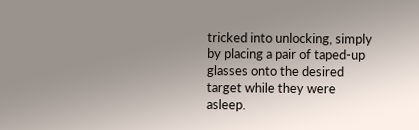tricked into unlocking, simply by placing a pair of taped-up glasses onto the desired target while they were asleep.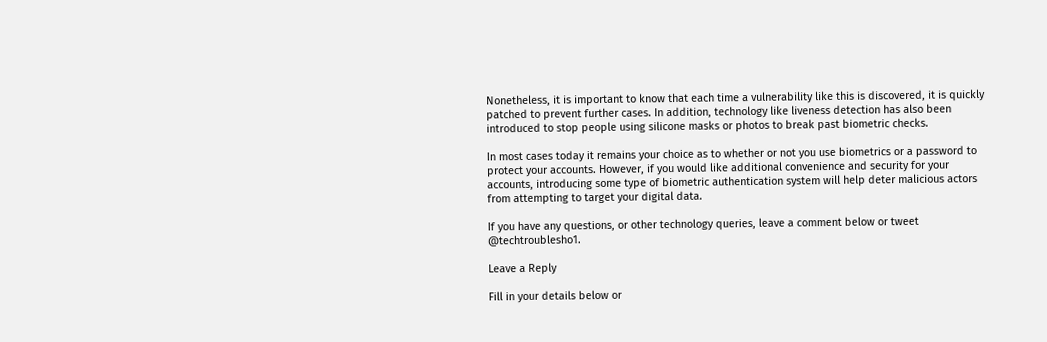Nonetheless, it is important to know that each time a vulnerability like this is discovered, it is quickly patched to prevent further cases. In addition, technology like liveness detection has also been introduced to stop people using silicone masks or photos to break past biometric checks.

In most cases today it remains your choice as to whether or not you use biometrics or a password to protect your accounts. However, if you would like additional convenience and security for your accounts, introducing some type of biometric authentication system will help deter malicious actors from attempting to target your digital data.

If you have any questions, or other technology queries, leave a comment below or tweet @techtroublesho1.

Leave a Reply

Fill in your details below or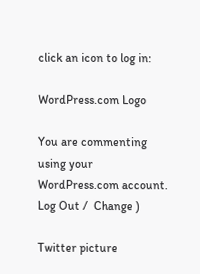click an icon to log in:

WordPress.com Logo

You are commenting using your WordPress.com account. Log Out /  Change )

Twitter picture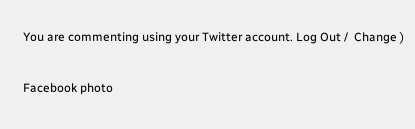You are commenting using your Twitter account. Log Out /  Change )

Facebook photo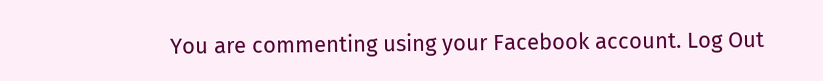You are commenting using your Facebook account. Log Out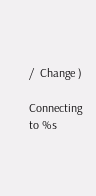/  Change )

Connecting to %s